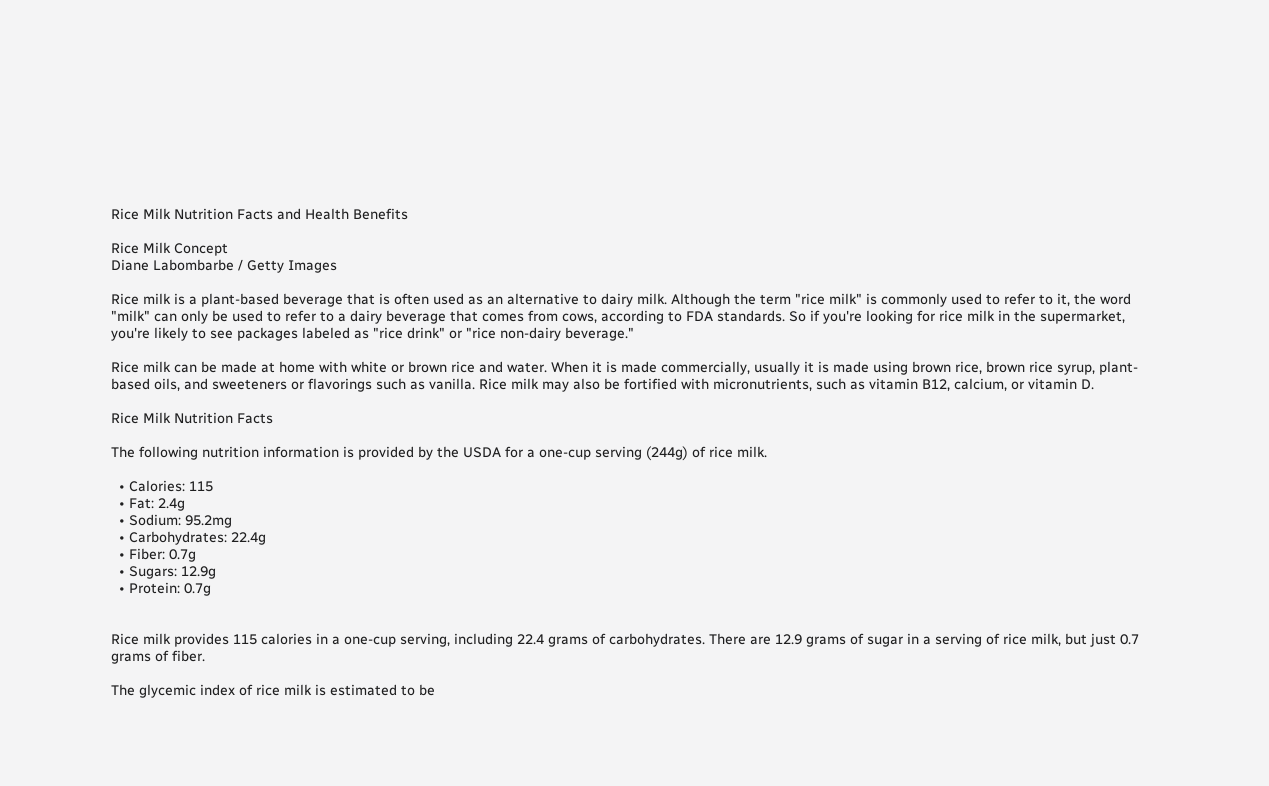Rice Milk Nutrition Facts and Health Benefits

Rice Milk Concept
Diane Labombarbe / Getty Images

Rice milk is a plant-based beverage that is often used as an alternative to dairy milk. Although the term "rice milk" is commonly used to refer to it, the word "milk" can only be used to refer to a dairy beverage that comes from cows, according to FDA standards. So if you're looking for rice milk in the supermarket, you're likely to see packages labeled as "rice drink" or "rice non-dairy beverage."

Rice milk can be made at home with white or brown rice and water. When it is made commercially, usually it is made using brown rice, brown rice syrup, plant-based oils, and sweeteners or flavorings such as vanilla. Rice milk may also be fortified with micronutrients, such as vitamin B12, calcium, or vitamin D.

Rice Milk Nutrition Facts

The following nutrition information is provided by the USDA for a one-cup serving (244g) of rice milk.

  • Calories: 115
  • Fat: 2.4g
  • Sodium: 95.2mg
  • Carbohydrates: 22.4g
  • Fiber: 0.7g
  • Sugars: 12.9g
  • Protein: 0.7g


Rice milk provides 115 calories in a one-cup serving, including 22.4 grams of carbohydrates. There are 12.9 grams of sugar in a serving of rice milk, but just 0.7 grams of fiber.

The glycemic index of rice milk is estimated to be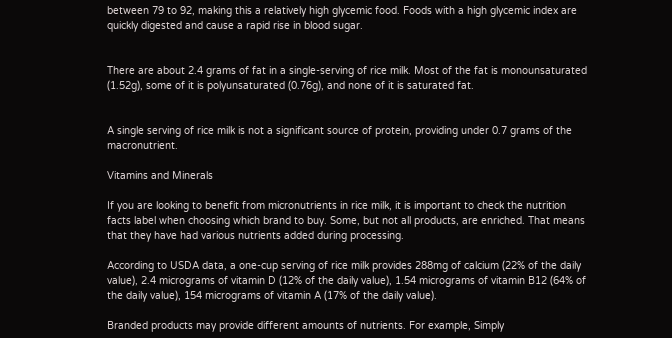between 79 to 92, making this a relatively high glycemic food. Foods with a high glycemic index are quickly digested and cause a rapid rise in blood sugar.


There are about 2.4 grams of fat in a single-serving of rice milk. Most of the fat is monounsaturated (1.52g), some of it is polyunsaturated (0.76g), and none of it is saturated fat.


A single serving of rice milk is not a significant source of protein, providing under 0.7 grams of the macronutrient.

Vitamins and Minerals

If you are looking to benefit from micronutrients in rice milk, it is important to check the nutrition facts label when choosing which brand to buy. Some, but not all products, are enriched. That means that they have had various nutrients added during processing.

According to USDA data, a one-cup serving of rice milk provides 288mg of calcium (22% of the daily value), 2.4 micrograms of vitamin D (12% of the daily value), 1.54 micrograms of vitamin B12 (64% of the daily value), 154 micrograms of vitamin A (17% of the daily value).

Branded products may provide different amounts of nutrients. For example, Simply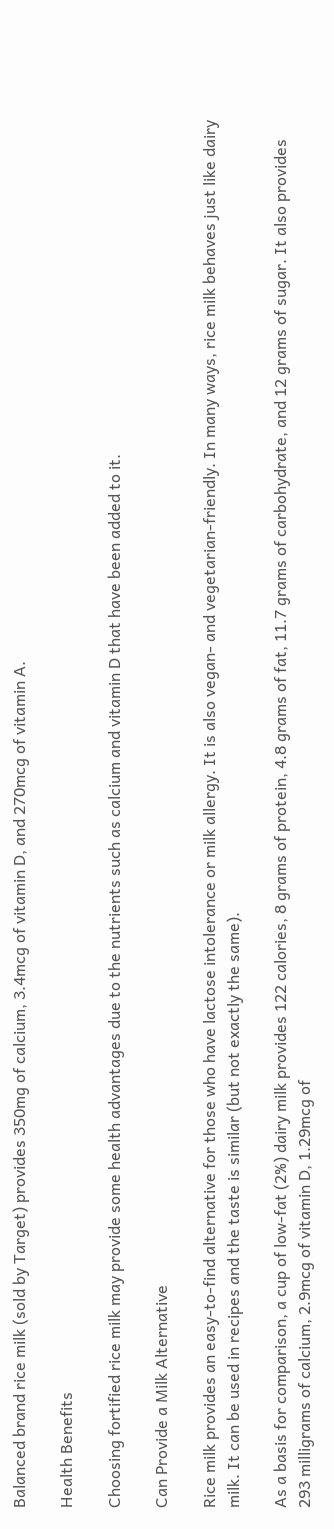Balanced brand rice milk (sold by Target) provides 350mg of calcium, 3.4mcg of vitamin D, and 270mcg of vitamin A.

Health Benefits

Choosing fortified rice milk may provide some health advantages due to the nutrients such as calcium and vitamin D that have been added to it.

Can Provide a Milk Alternative

Rice milk provides an easy-to-find alternative for those who have lactose intolerance or milk allergy. It is also vegan- and vegetarian-friendly. In many ways, rice milk behaves just like dairy milk. It can be used in recipes and the taste is similar (but not exactly the same).

As a basis for comparison, a cup of low-fat (2%) dairy milk provides 122 calories, 8 grams of protein, 4.8 grams of fat, 11.7 grams of carbohydrate, and 12 grams of sugar. It also provides 293 milligrams of calcium, 2.9mcg of vitamin D, 1.29mcg of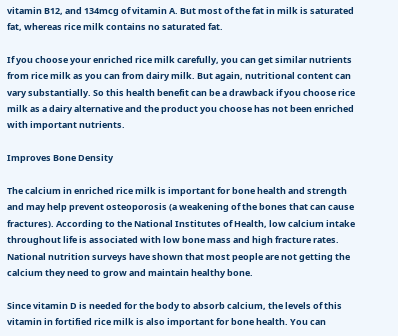vitamin B12, and 134mcg of vitamin A. But most of the fat in milk is saturated fat, whereas rice milk contains no saturated fat.

If you choose your enriched rice milk carefully, you can get similar nutrients from rice milk as you can from dairy milk. But again, nutritional content can vary substantially. So this health benefit can be a drawback if you choose rice milk as a dairy alternative and the product you choose has not been enriched with important nutrients.

Improves Bone Density

The calcium in enriched rice milk is important for bone health and strength and may help prevent osteoporosis (a weakening of the bones that can cause fractures). According to the National Institutes of Health, low calcium intake throughout life is associated with low bone mass and high fracture rates. National nutrition surveys have shown that most people are not getting the calcium they need to grow and maintain healthy bone.

Since vitamin D is needed for the body to absorb calcium, the levels of this vitamin in fortified rice milk is also important for bone health. You can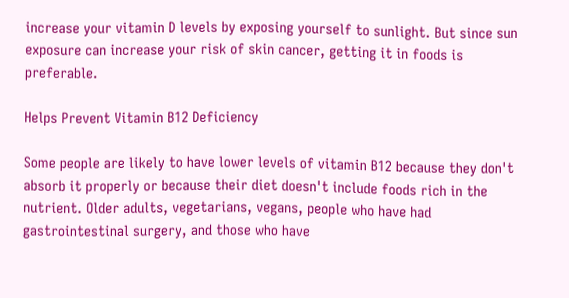increase your vitamin D levels by exposing yourself to sunlight. But since sun exposure can increase your risk of skin cancer, getting it in foods is preferable.

Helps Prevent Vitamin B12 Deficiency

Some people are likely to have lower levels of vitamin B12 because they don't absorb it properly or because their diet doesn't include foods rich in the nutrient. Older adults, vegetarians, vegans, people who have had gastrointestinal surgery, and those who have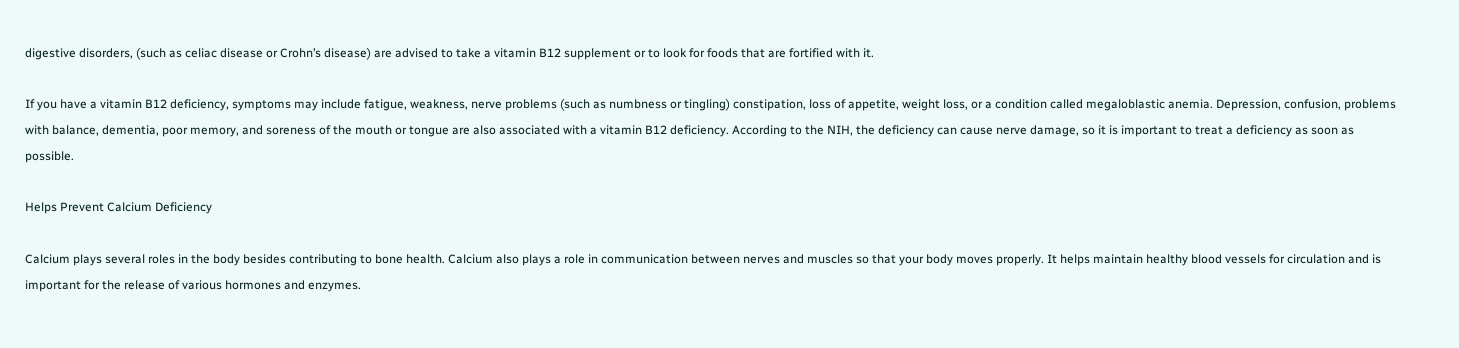digestive disorders, (such as celiac disease or Crohn’s disease) are advised to take a vitamin B12 supplement or to look for foods that are fortified with it.

If you have a vitamin B12 deficiency, symptoms may include fatigue, weakness, nerve problems (such as numbness or tingling) constipation, loss of appetite, weight loss, or a condition called megaloblastic anemia. Depression, confusion, problems with balance, dementia, poor memory, and soreness of the mouth or tongue are also associated with a vitamin B12 deficiency. According to the NIH, the deficiency can cause nerve damage, so it is important to treat a deficiency as soon as possible.

Helps Prevent Calcium Deficiency

Calcium plays several roles in the body besides contributing to bone health. Calcium also plays a role in communication between nerves and muscles so that your body moves properly. It helps maintain healthy blood vessels for circulation and is important for the release of various hormones and enzymes.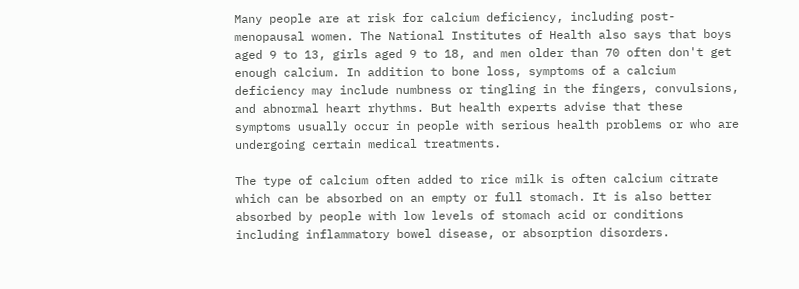Many people are at risk for calcium deficiency, including post-menopausal women. The National Institutes of Health also says that boys aged 9 to 13, girls aged 9 to 18, and men older than 70 often don't get enough calcium. In addition to bone loss, symptoms of a calcium deficiency may include numbness or tingling in the fingers, convulsions, and abnormal heart rhythms. But health experts advise that these symptoms usually occur in people with serious health problems or who are undergoing certain medical treatments.

The type of calcium often added to rice milk is often calcium citrate which can be absorbed on an empty or full stomach. It is also better absorbed by people with low levels of stomach acid or conditions including inflammatory bowel disease, or absorption disorders.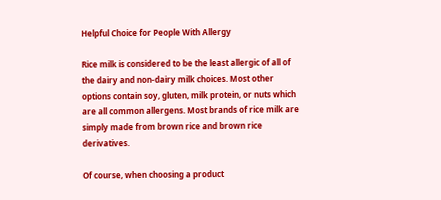Helpful Choice for People With Allergy

Rice milk is considered to be the least allergic of all of the dairy and non-dairy milk choices. Most other options contain soy, gluten, milk protein, or nuts which are all common allergens. Most brands of rice milk are simply made from brown rice and brown rice derivatives.

Of course, when choosing a product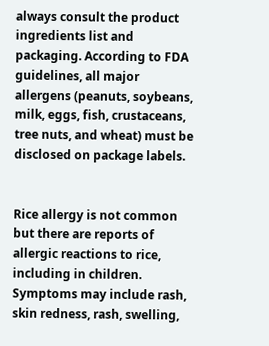always consult the product ingredients list and packaging. According to FDA guidelines, all major allergens (peanuts, soybeans, milk, eggs, fish, crustaceans, tree nuts, and wheat) must be disclosed on package labels.


Rice allergy is not common but there are reports of allergic reactions to rice, including in children. Symptoms may include rash, skin redness, rash, swelling,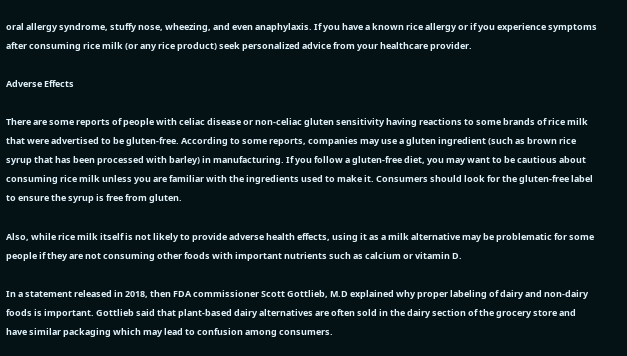oral allergy syndrome, stuffy nose, wheezing, and even anaphylaxis. If you have a known rice allergy or if you experience symptoms after consuming rice milk (or any rice product) seek personalized advice from your healthcare provider.

Adverse Effects

There are some reports of people with celiac disease or non-celiac gluten sensitivity having reactions to some brands of rice milk that were advertised to be gluten-free. According to some reports, companies may use a gluten ingredient (such as brown rice syrup that has been processed with barley) in manufacturing. If you follow a gluten-free diet, you may want to be cautious about consuming rice milk unless you are familiar with the ingredients used to make it. Consumers should look for the gluten-free label to ensure the syrup is free from gluten.

Also, while rice milk itself is not likely to provide adverse health effects, using it as a milk alternative may be problematic for some people if they are not consuming other foods with important nutrients such as calcium or vitamin D.

In a statement released in 2018, then FDA commissioner Scott Gottlieb, M.D explained why proper labeling of dairy and non-dairy foods is important. Gottlieb said that plant-based dairy alternatives are often sold in the dairy section of the grocery store and have similar packaging which may lead to confusion among consumers.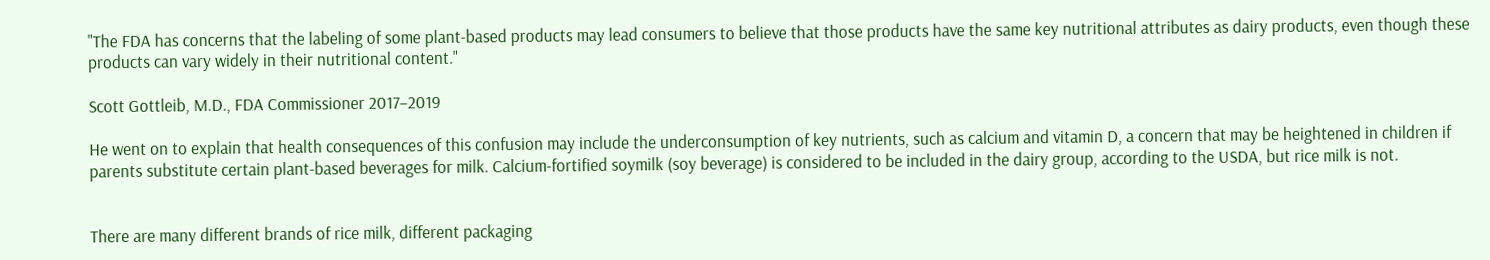"The FDA has concerns that the labeling of some plant-based products may lead consumers to believe that those products have the same key nutritional attributes as dairy products, even though these products can vary widely in their nutritional content."

Scott Gottleib, M.D., FDA Commissioner 2017–2019

He went on to explain that health consequences of this confusion may include the underconsumption of key nutrients, such as calcium and vitamin D, a concern that may be heightened in children if parents substitute certain plant-based beverages for milk. Calcium-fortified soymilk (soy beverage) is considered to be included in the dairy group, according to the USDA, but rice milk is not.


There are many different brands of rice milk, different packaging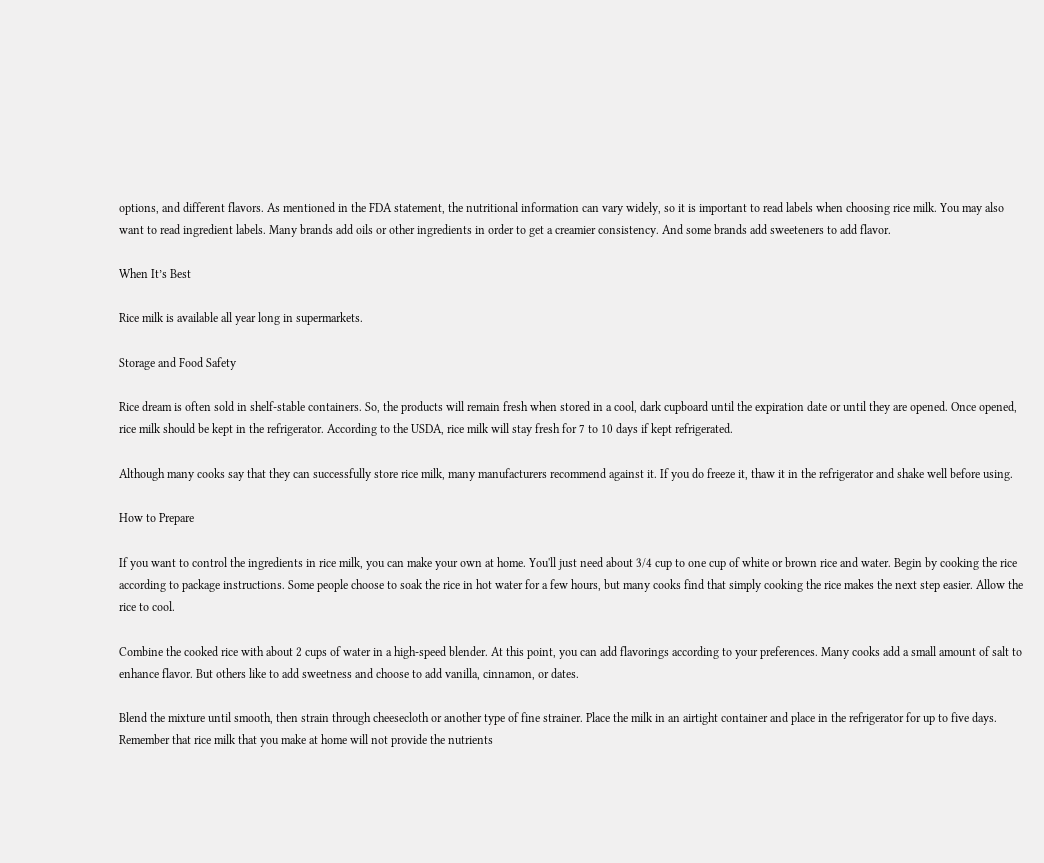options, and different flavors. As mentioned in the FDA statement, the nutritional information can vary widely, so it is important to read labels when choosing rice milk. You may also want to read ingredient labels. Many brands add oils or other ingredients in order to get a creamier consistency. And some brands add sweeteners to add flavor.

When It’s Best

Rice milk is available all year long in supermarkets.

Storage and Food Safety

Rice dream is often sold in shelf-stable containers. So, the products will remain fresh when stored in a cool, dark cupboard until the expiration date or until they are opened. Once opened, rice milk should be kept in the refrigerator. According to the USDA, rice milk will stay fresh for 7 to 10 days if kept refrigerated.

Although many cooks say that they can successfully store rice milk, many manufacturers recommend against it. If you do freeze it, thaw it in the refrigerator and shake well before using.

How to Prepare

If you want to control the ingredients in rice milk, you can make your own at home. You'll just need about 3/4 cup to one cup of white or brown rice and water. Begin by cooking the rice according to package instructions. Some people choose to soak the rice in hot water for a few hours, but many cooks find that simply cooking the rice makes the next step easier. Allow the rice to cool.

Combine the cooked rice with about 2 cups of water in a high-speed blender. At this point, you can add flavorings according to your preferences. Many cooks add a small amount of salt to enhance flavor. But others like to add sweetness and choose to add vanilla, cinnamon, or dates.

Blend the mixture until smooth, then strain through cheesecloth or another type of fine strainer. Place the milk in an airtight container and place in the refrigerator for up to five days. Remember that rice milk that you make at home will not provide the nutrients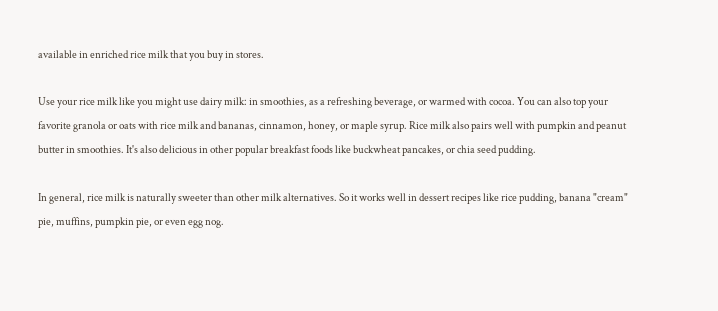available in enriched rice milk that you buy in stores.

Use your rice milk like you might use dairy milk: in smoothies, as a refreshing beverage, or warmed with cocoa. You can also top your favorite granola or oats with rice milk and bananas, cinnamon, honey, or maple syrup. Rice milk also pairs well with pumpkin and peanut butter in smoothies. It's also delicious in other popular breakfast foods like buckwheat pancakes, or chia seed pudding.

In general, rice milk is naturally sweeter than other milk alternatives. So it works well in dessert recipes like rice pudding, banana "cream" pie, muffins, pumpkin pie, or even egg nog.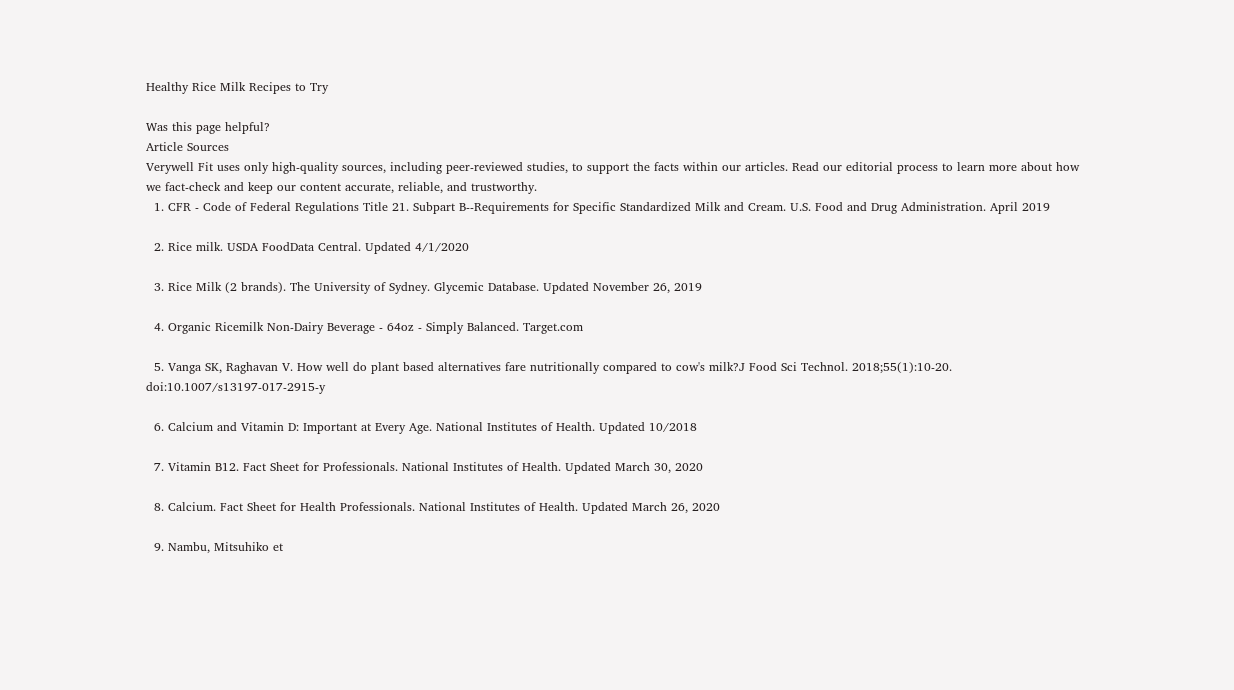Healthy Rice Milk Recipes to Try

Was this page helpful?
Article Sources
Verywell Fit uses only high-quality sources, including peer-reviewed studies, to support the facts within our articles. Read our editorial process to learn more about how we fact-check and keep our content accurate, reliable, and trustworthy.
  1. CFR - Code of Federal Regulations Title 21. Subpart B--Requirements for Specific Standardized Milk and Cream. U.S. Food and Drug Administration. April 2019

  2. Rice milk. USDA FoodData Central. Updated 4/1/2020

  3. Rice Milk (2 brands). The University of Sydney. Glycemic Database. Updated November 26, 2019

  4. Organic Ricemilk Non-Dairy Beverage - 64oz - Simply Balanced. Target.com

  5. Vanga SK, Raghavan V. How well do plant based alternatives fare nutritionally compared to cow's milk?J Food Sci Technol. 2018;55(1):10-20. doi:10.1007/s13197-017-2915-y

  6. Calcium and Vitamin D: Important at Every Age. National Institutes of Health. Updated 10/2018

  7. Vitamin B12. Fact Sheet for Professionals. National Institutes of Health. Updated March 30, 2020

  8. Calcium. Fact Sheet for Health Professionals. National Institutes of Health. Updated March 26, 2020

  9. Nambu, Mitsuhiko et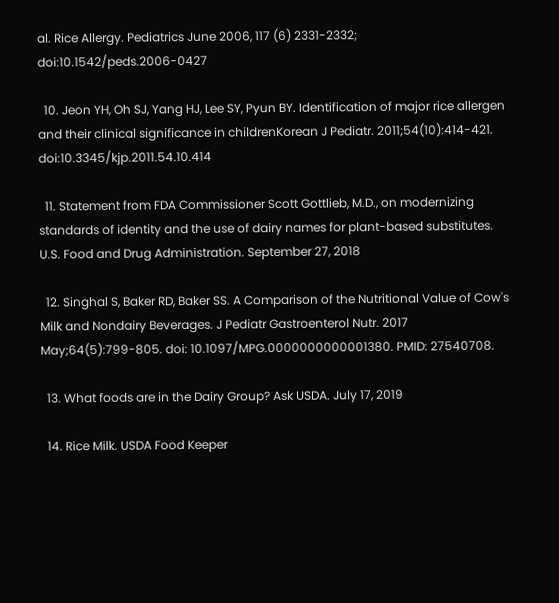al. Rice Allergy. Pediatrics June 2006, 117 (6) 2331-2332; doi:10.1542/peds.2006-0427

  10. Jeon YH, Oh SJ, Yang HJ, Lee SY, Pyun BY. Identification of major rice allergen and their clinical significance in childrenKorean J Pediatr. 2011;54(10):414-421. doi:10.3345/kjp.2011.54.10.414

  11. Statement from FDA Commissioner Scott Gottlieb, M.D., on modernizing standards of identity and the use of dairy names for plant-based substitutes. U.S. Food and Drug Administration. September 27, 2018

  12. Singhal S, Baker RD, Baker SS. A Comparison of the Nutritional Value of Cow's Milk and Nondairy Beverages. J Pediatr Gastroenterol Nutr. 2017 May;64(5):799-805. doi: 10.1097/MPG.0000000000001380. PMID: 27540708.

  13. What foods are in the Dairy Group? Ask USDA. July 17, 2019

  14. Rice Milk. USDA Food Keeper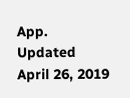App. Updated April 26, 2019